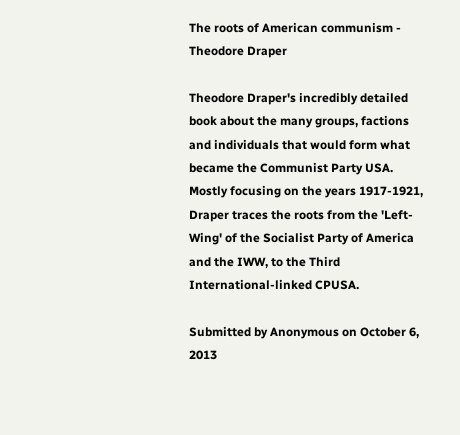The roots of American communism - Theodore Draper

Theodore Draper's incredibly detailed book about the many groups, factions and individuals that would form what became the Communist Party USA. Mostly focusing on the years 1917-1921, Draper traces the roots from the 'Left-Wing' of the Socialist Party of America and the IWW, to the Third International-linked CPUSA.

Submitted by Anonymous on October 6, 2013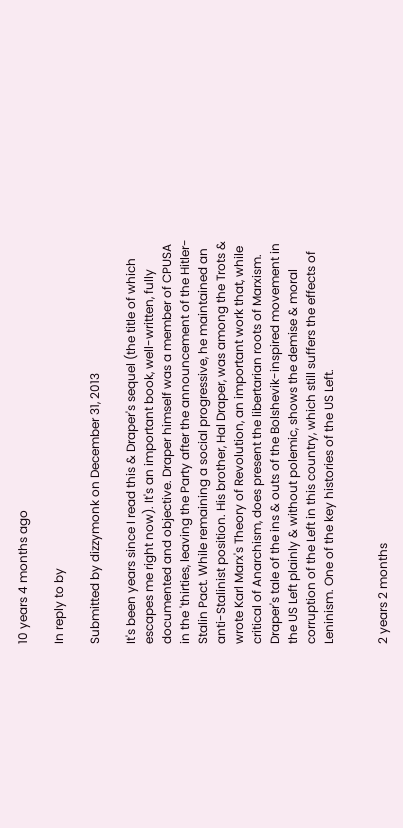10 years 4 months ago

In reply to by

Submitted by dizzymonk on December 31, 2013

It's been years since I read this & Draper's sequel (the title of which escapes me right now). It's an important book, well-written, fully documented and objective. Draper himself was a member of CPUSA in the 'thirties, leaving the Party after the announcement of the Hitler-Stalin Pact. While remaining a social progressive, he maintained an anti-Stalinist position. His brother, Hal Draper, was among the Trots & wrote Karl Marx's Theory of Revolution, an important work that, while critical of Anarchism, does present the libertarian roots of Marxism.
Draper's tale of the ins & outs of the Bolshevik-inspired movement in the US Left plainly & without polemic, shows the demise & moral corruption of the Left in this country, which still suffers the effects of Leninism. One of the key histories of the US Left.


2 years 2 months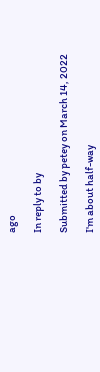ago

In reply to by

Submitted by petey on March 14, 2022

I'm about half-way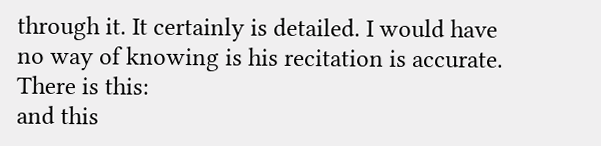through it. It certainly is detailed. I would have no way of knowing is his recitation is accurate. There is this:
and this